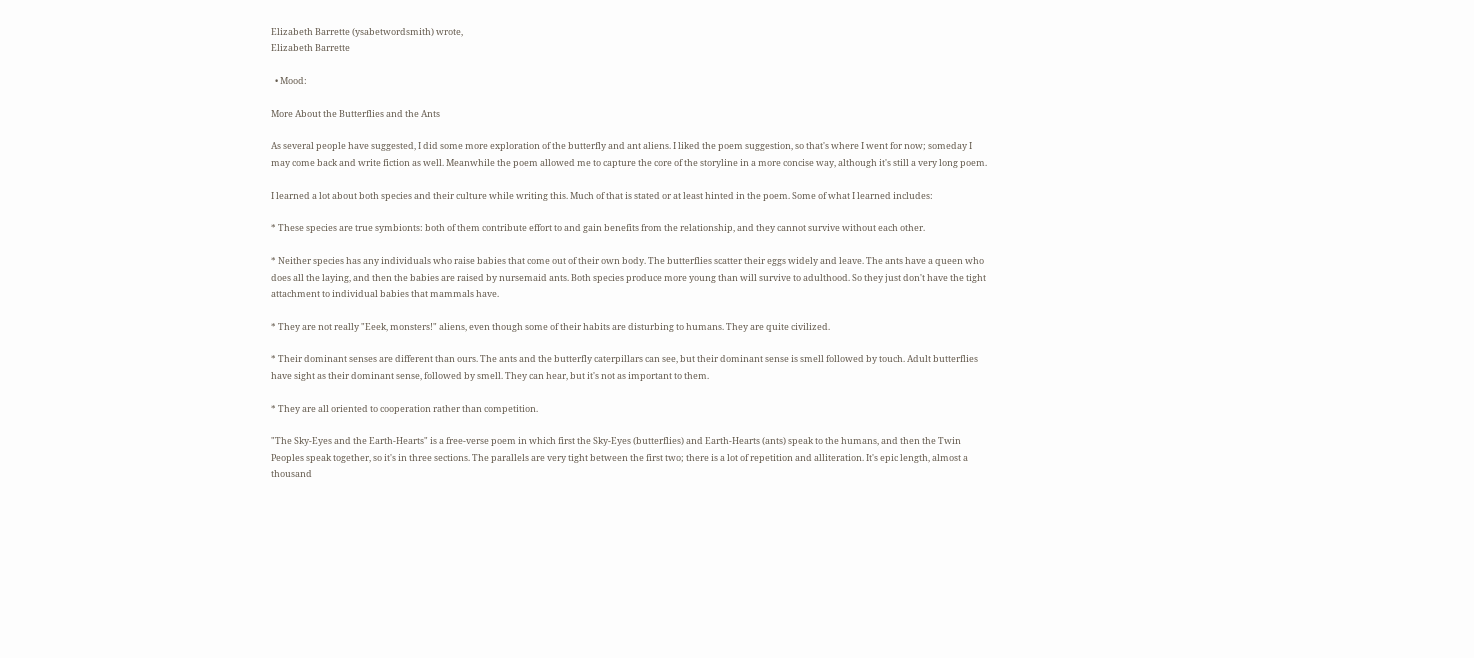Elizabeth Barrette (ysabetwordsmith) wrote,
Elizabeth Barrette

  • Mood:

More About the Butterflies and the Ants

As several people have suggested, I did some more exploration of the butterfly and ant aliens. I liked the poem suggestion, so that's where I went for now; someday I may come back and write fiction as well. Meanwhile the poem allowed me to capture the core of the storyline in a more concise way, although it's still a very long poem.

I learned a lot about both species and their culture while writing this. Much of that is stated or at least hinted in the poem. Some of what I learned includes:

* These species are true symbionts: both of them contribute effort to and gain benefits from the relationship, and they cannot survive without each other.

* Neither species has any individuals who raise babies that come out of their own body. The butterflies scatter their eggs widely and leave. The ants have a queen who does all the laying, and then the babies are raised by nursemaid ants. Both species produce more young than will survive to adulthood. So they just don't have the tight attachment to individual babies that mammals have.

* They are not really "Eeek, monsters!" aliens, even though some of their habits are disturbing to humans. They are quite civilized.

* Their dominant senses are different than ours. The ants and the butterfly caterpillars can see, but their dominant sense is smell followed by touch. Adult butterflies have sight as their dominant sense, followed by smell. They can hear, but it's not as important to them.

* They are all oriented to cooperation rather than competition.

"The Sky-Eyes and the Earth-Hearts" is a free-verse poem in which first the Sky-Eyes (butterflies) and Earth-Hearts (ants) speak to the humans, and then the Twin Peoples speak together, so it's in three sections. The parallels are very tight between the first two; there is a lot of repetition and alliteration. It's epic length, almost a thousand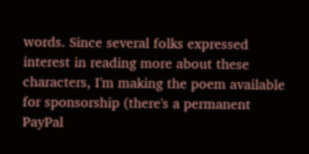words. Since several folks expressed interest in reading more about these characters, I'm making the poem available for sponsorship (there's a permanent PayPal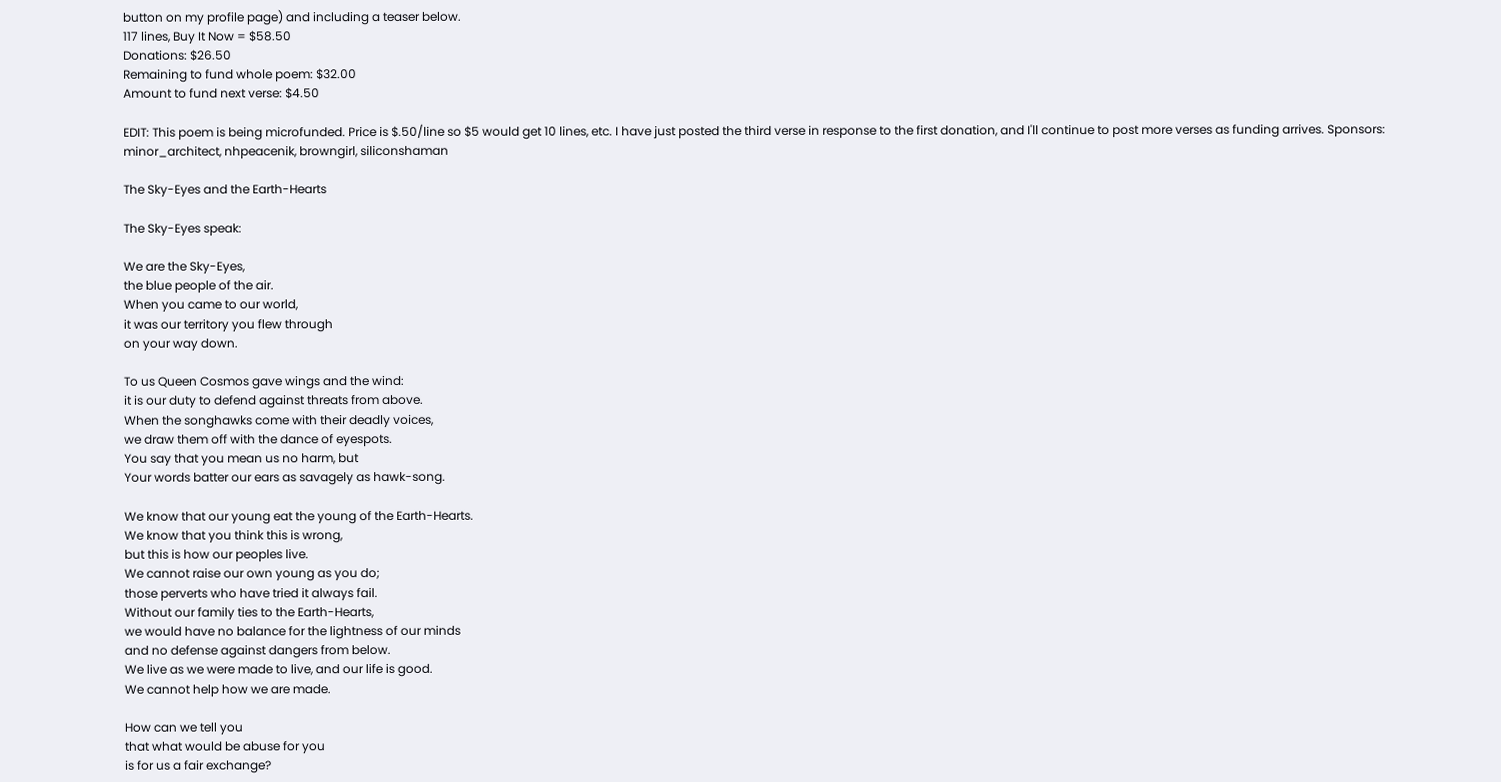button on my profile page) and including a teaser below.
117 lines, Buy It Now = $58.50
Donations: $26.50
Remaining to fund whole poem: $32.00
Amount to fund next verse: $4.50

EDIT: This poem is being microfunded. Price is $.50/line so $5 would get 10 lines, etc. I have just posted the third verse in response to the first donation, and I'll continue to post more verses as funding arrives. Sponsors: minor_architect, nhpeacenik, browngirl, siliconshaman

The Sky-Eyes and the Earth-Hearts

The Sky-Eyes speak:

We are the Sky-Eyes,
the blue people of the air.
When you came to our world,
it was our territory you flew through
on your way down.

To us Queen Cosmos gave wings and the wind:
it is our duty to defend against threats from above.
When the songhawks come with their deadly voices,
we draw them off with the dance of eyespots.
You say that you mean us no harm, but
Your words batter our ears as savagely as hawk-song.

We know that our young eat the young of the Earth-Hearts.
We know that you think this is wrong,
but this is how our peoples live.
We cannot raise our own young as you do;
those perverts who have tried it always fail.
Without our family ties to the Earth-Hearts,
we would have no balance for the lightness of our minds
and no defense against dangers from below.
We live as we were made to live, and our life is good.
We cannot help how we are made.

How can we tell you
that what would be abuse for you
is for us a fair exchange?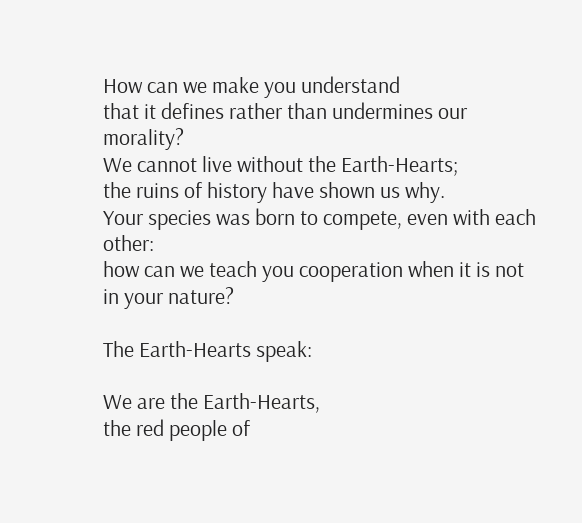How can we make you understand
that it defines rather than undermines our morality?
We cannot live without the Earth-Hearts;
the ruins of history have shown us why.
Your species was born to compete, even with each other:
how can we teach you cooperation when it is not in your nature?

The Earth-Hearts speak:

We are the Earth-Hearts,
the red people of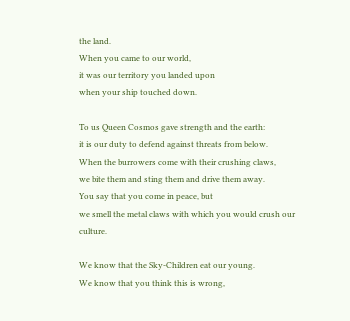the land.
When you came to our world,
it was our territory you landed upon
when your ship touched down.

To us Queen Cosmos gave strength and the earth:
it is our duty to defend against threats from below.
When the burrowers come with their crushing claws,
we bite them and sting them and drive them away.
You say that you come in peace, but
we smell the metal claws with which you would crush our culture.

We know that the Sky-Children eat our young.
We know that you think this is wrong,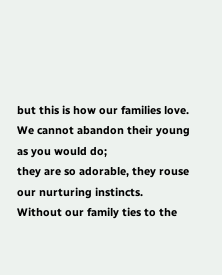but this is how our families love.
We cannot abandon their young as you would do;
they are so adorable, they rouse our nurturing instincts.
Without our family ties to the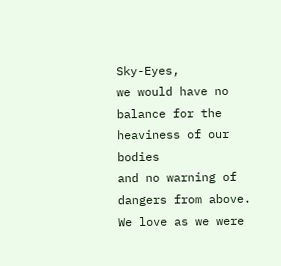Sky-Eyes,
we would have no balance for the heaviness of our bodies
and no warning of dangers from above.
We love as we were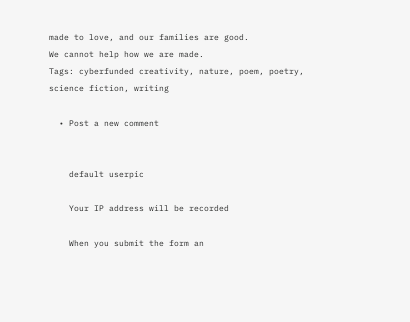made to love, and our families are good.
We cannot help how we are made.
Tags: cyberfunded creativity, nature, poem, poetry, science fiction, writing

  • Post a new comment


    default userpic

    Your IP address will be recorded

    When you submit the form an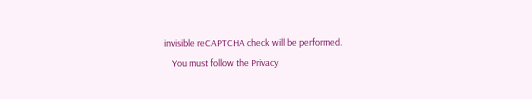invisible reCAPTCHA check will be performed.
    You must follow the Privacy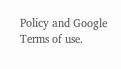Policy and Google Terms of use.